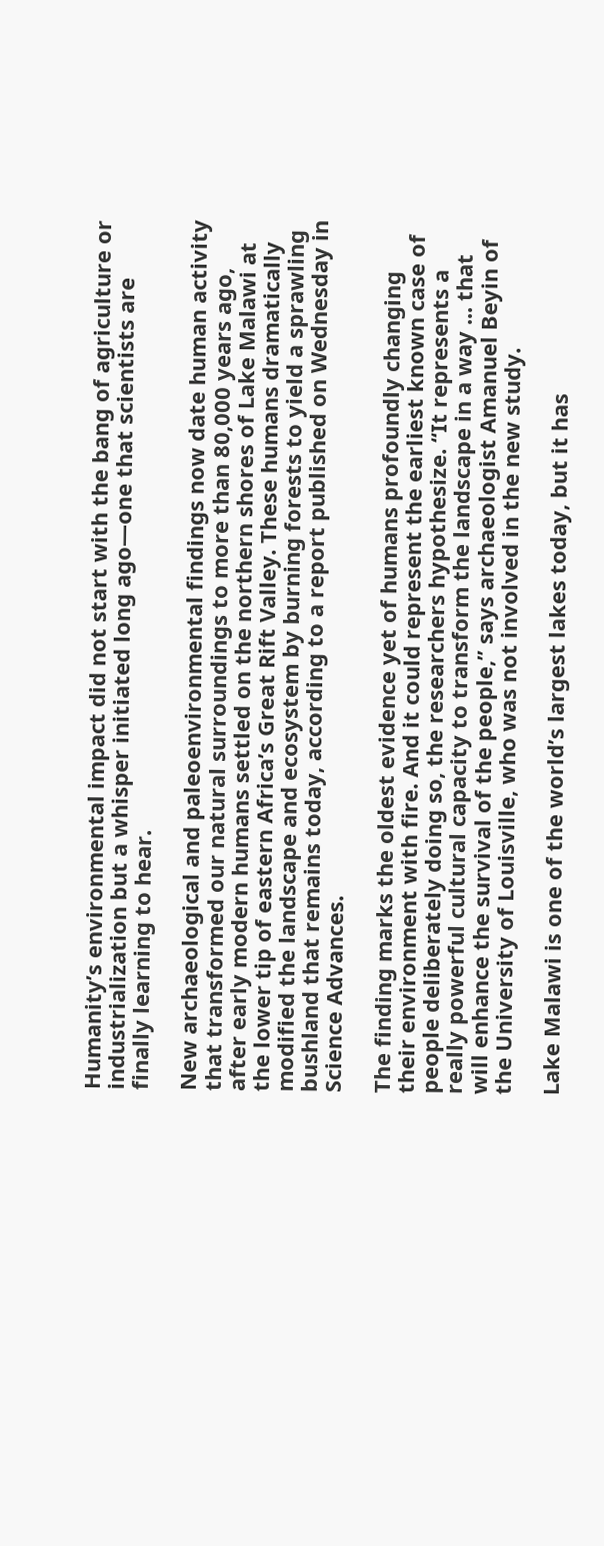Humanity’s environmental impact did not start with the bang of agriculture or industrialization but a whisper initiated long ago—one that scientists are finally learning to hear.

New archaeological and paleoenvironmental findings now date human activity that transformed our natural surroundings to more than 80,000 years ago, after early modern humans settled on the northern shores of Lake Malawi at the lower tip of eastern Africa’s Great Rift Valley. These humans dramatically modified the landscape and ecosystem by burning forests to yield a sprawling bushland that remains today, according to a report published on Wednesday in Science Advances.

The finding marks the oldest evidence yet of humans profoundly changing their environment with fire. And it could represent the earliest known case of people deliberately doing so, the researchers hypothesize. “It represents a really powerful cultural capacity to transform the landscape in a way ... that will enhance the survival of the people,” says archaeologist Amanuel Beyin of the University of Louisville, who was not involved in the new study.

Lake Malawi is one of the world’s largest lakes today, but it has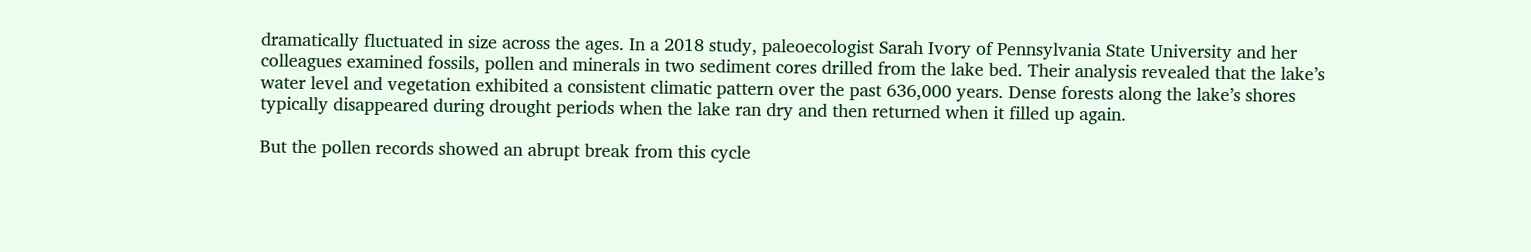dramatically fluctuated in size across the ages. In a 2018 study, paleoecologist Sarah Ivory of Pennsylvania State University and her colleagues examined fossils, pollen and minerals in two sediment cores drilled from the lake bed. Their analysis revealed that the lake’s water level and vegetation exhibited a consistent climatic pattern over the past 636,000 years. Dense forests along the lake’s shores typically disappeared during drought periods when the lake ran dry and then returned when it filled up again.

But the pollen records showed an abrupt break from this cycle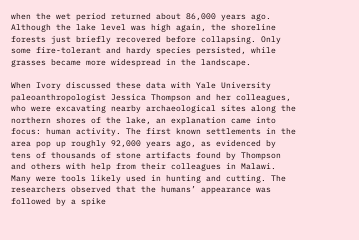when the wet period returned about 86,000 years ago. Although the lake level was high again, the shoreline forests just briefly recovered before collapsing. Only some fire-tolerant and hardy species persisted, while grasses became more widespread in the landscape.

When Ivory discussed these data with Yale University paleoanthropologist Jessica Thompson and her colleagues, who were excavating nearby archaeological sites along the northern shores of the lake, an explanation came into focus: human activity. The first known settlements in the area pop up roughly 92,000 years ago, as evidenced by tens of thousands of stone artifacts found by Thompson and others with help from their colleagues in Malawi. Many were tools likely used in hunting and cutting. The researchers observed that the humans’ appearance was followed by a spike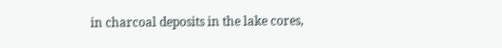in charcoal deposits in the lake cores,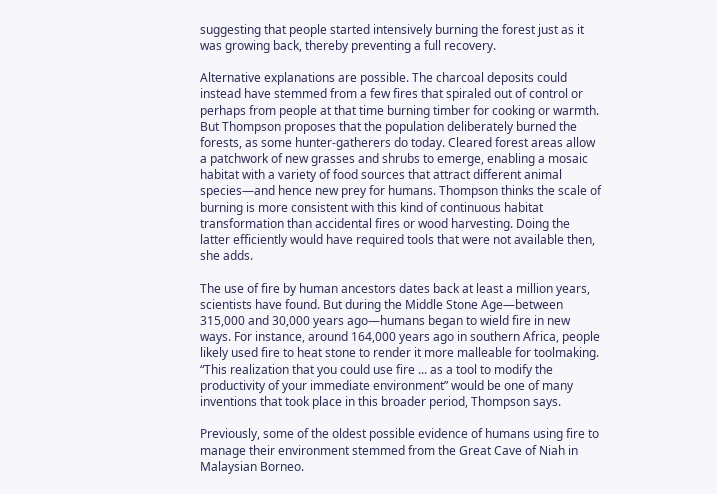suggesting that people started intensively burning the forest just as it was growing back, thereby preventing a full recovery.

Alternative explanations are possible. The charcoal deposits could instead have stemmed from a few fires that spiraled out of control or perhaps from people at that time burning timber for cooking or warmth. But Thompson proposes that the population deliberately burned the forests, as some hunter-gatherers do today. Cleared forest areas allow a patchwork of new grasses and shrubs to emerge, enabling a mosaic habitat with a variety of food sources that attract different animal species—and hence new prey for humans. Thompson thinks the scale of burning is more consistent with this kind of continuous habitat transformation than accidental fires or wood harvesting. Doing the latter efficiently would have required tools that were not available then, she adds.

The use of fire by human ancestors dates back at least a million years, scientists have found. But during the Middle Stone Age—between 315,000 and 30,000 years ago—humans began to wield fire in new ways. For instance, around 164,000 years ago in southern Africa, people likely used fire to heat stone to render it more malleable for toolmaking. “This realization that you could use fire ... as a tool to modify the productivity of your immediate environment” would be one of many inventions that took place in this broader period, Thompson says.

Previously, some of the oldest possible evidence of humans using fire to manage their environment stemmed from the Great Cave of Niah in Malaysian Borneo.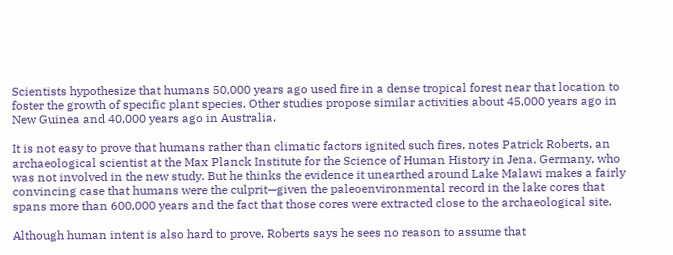Scientists hypothesize that humans 50,000 years ago used fire in a dense tropical forest near that location to foster the growth of specific plant species. Other studies propose similar activities about 45,000 years ago in New Guinea and 40,000 years ago in Australia.

It is not easy to prove that humans rather than climatic factors ignited such fires, notes Patrick Roberts, an archaeological scientist at the Max Planck Institute for the Science of Human History in Jena, Germany, who was not involved in the new study. But he thinks the evidence it unearthed around Lake Malawi makes a fairly convincing case that humans were the culprit—given the paleoenvironmental record in the lake cores that spans more than 600,000 years and the fact that those cores were extracted close to the archaeological site.

Although human intent is also hard to prove, Roberts says he sees no reason to assume that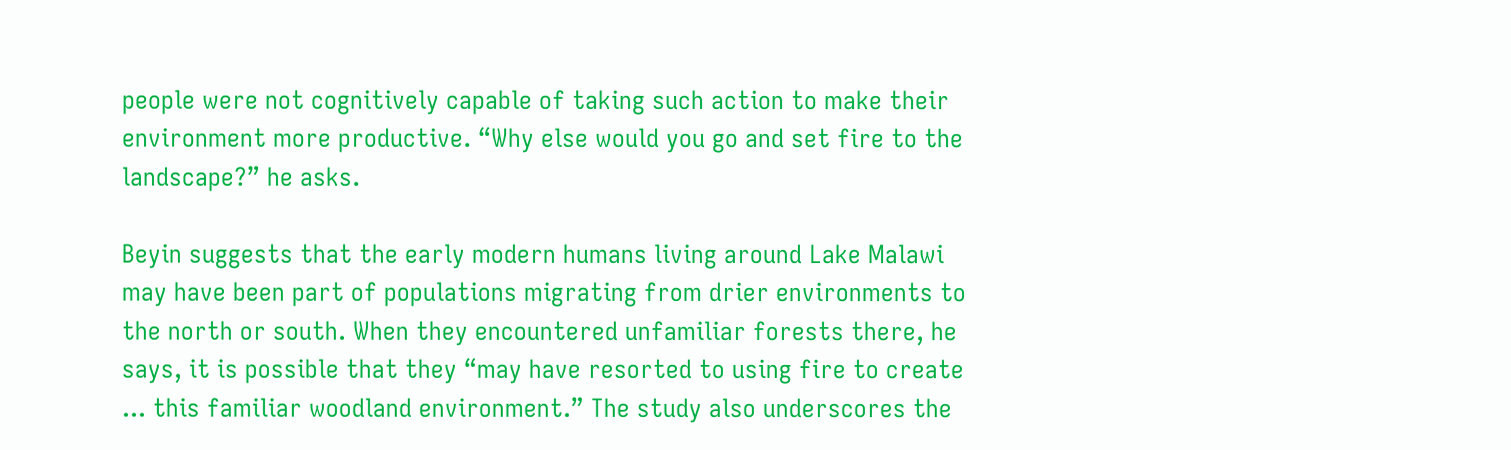people were not cognitively capable of taking such action to make their environment more productive. “Why else would you go and set fire to the landscape?” he asks.

Beyin suggests that the early modern humans living around Lake Malawi may have been part of populations migrating from drier environments to the north or south. When they encountered unfamiliar forests there, he says, it is possible that they “may have resorted to using fire to create ... this familiar woodland environment.” The study also underscores the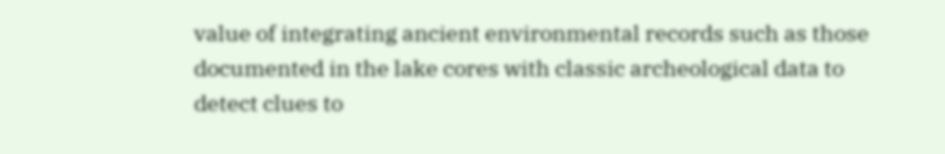value of integrating ancient environmental records such as those documented in the lake cores with classic archeological data to detect clues to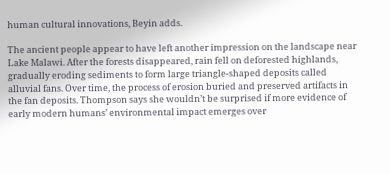human cultural innovations, Beyin adds.

The ancient people appear to have left another impression on the landscape near Lake Malawi. After the forests disappeared, rain fell on deforested highlands, gradually eroding sediments to form large triangle-shaped deposits called alluvial fans. Over time, the process of erosion buried and preserved artifacts in the fan deposits. Thompson says she wouldn’t be surprised if more evidence of early modern humans’ environmental impact emerges over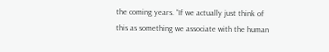the coming years. “If we actually just think of this as something we associate with the human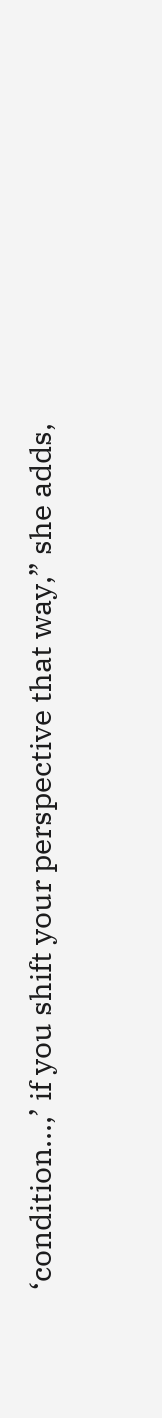‘condition...,’ if you shift your perspective that way,” she adds,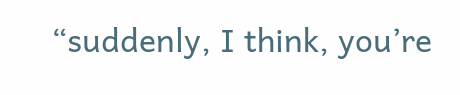“suddenly, I think, you’re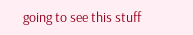going to see this stuff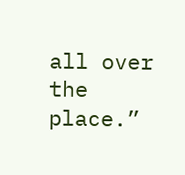all over the place.”